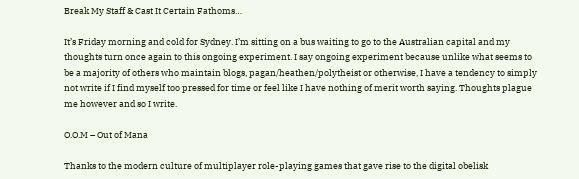Break My Staff & Cast It Certain Fathoms…

It’s Friday morning and cold for Sydney. I’m sitting on a bus waiting to go to the Australian capital and my thoughts turn once again to this ongoing experiment. I say ongoing experiment because unlike what seems to be a majority of others who maintain blogs, pagan/heathen/polytheist or otherwise, I have a tendency to simply not write if I find myself too pressed for time or feel like I have nothing of merit worth saying. Thoughts plague me however and so I write.

O.O.M – Out of Mana

Thanks to the modern culture of multiplayer role-playing games that gave rise to the digital obelisk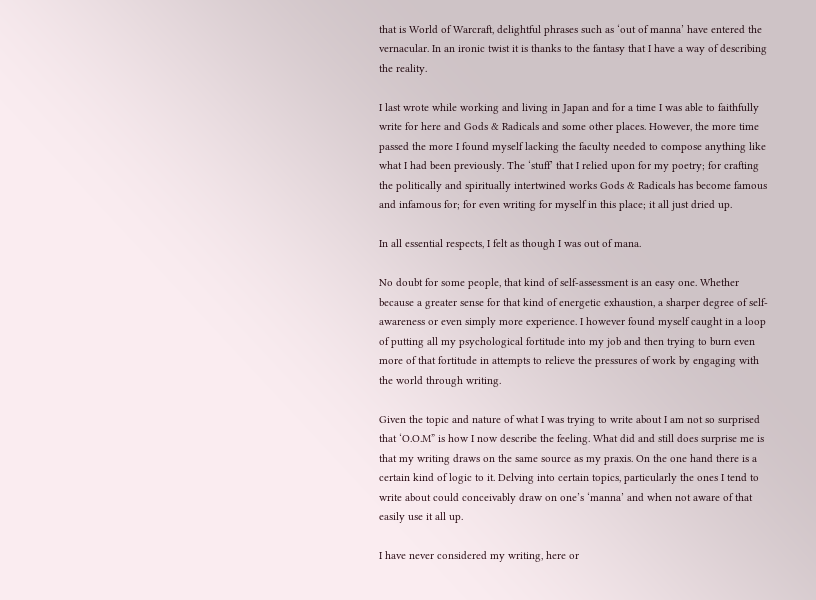that is World of Warcraft, delightful phrases such as ‘out of manna’ have entered the vernacular. In an ironic twist it is thanks to the fantasy that I have a way of describing the reality.

I last wrote while working and living in Japan and for a time I was able to faithfully write for here and Gods & Radicals and some other places. However, the more time passed the more I found myself lacking the faculty needed to compose anything like what I had been previously. The ‘stuff’ that I relied upon for my poetry; for crafting the politically and spiritually intertwined works Gods & Radicals has become famous and infamous for; for even writing for myself in this place; it all just dried up.

In all essential respects, I felt as though I was out of mana.

No doubt for some people, that kind of self-assessment is an easy one. Whether because a greater sense for that kind of energetic exhaustion, a sharper degree of self-awareness or even simply more experience. I however found myself caught in a loop of putting all my psychological fortitude into my job and then trying to burn even more of that fortitude in attempts to relieve the pressures of work by engaging with the world through writing.

Given the topic and nature of what I was trying to write about I am not so surprised that ‘O.O.M” is how I now describe the feeling. What did and still does surprise me is that my writing draws on the same source as my praxis. On the one hand there is a certain kind of logic to it. Delving into certain topics, particularly the ones I tend to write about could conceivably draw on one’s ‘manna’ and when not aware of that easily use it all up.

I have never considered my writing, here or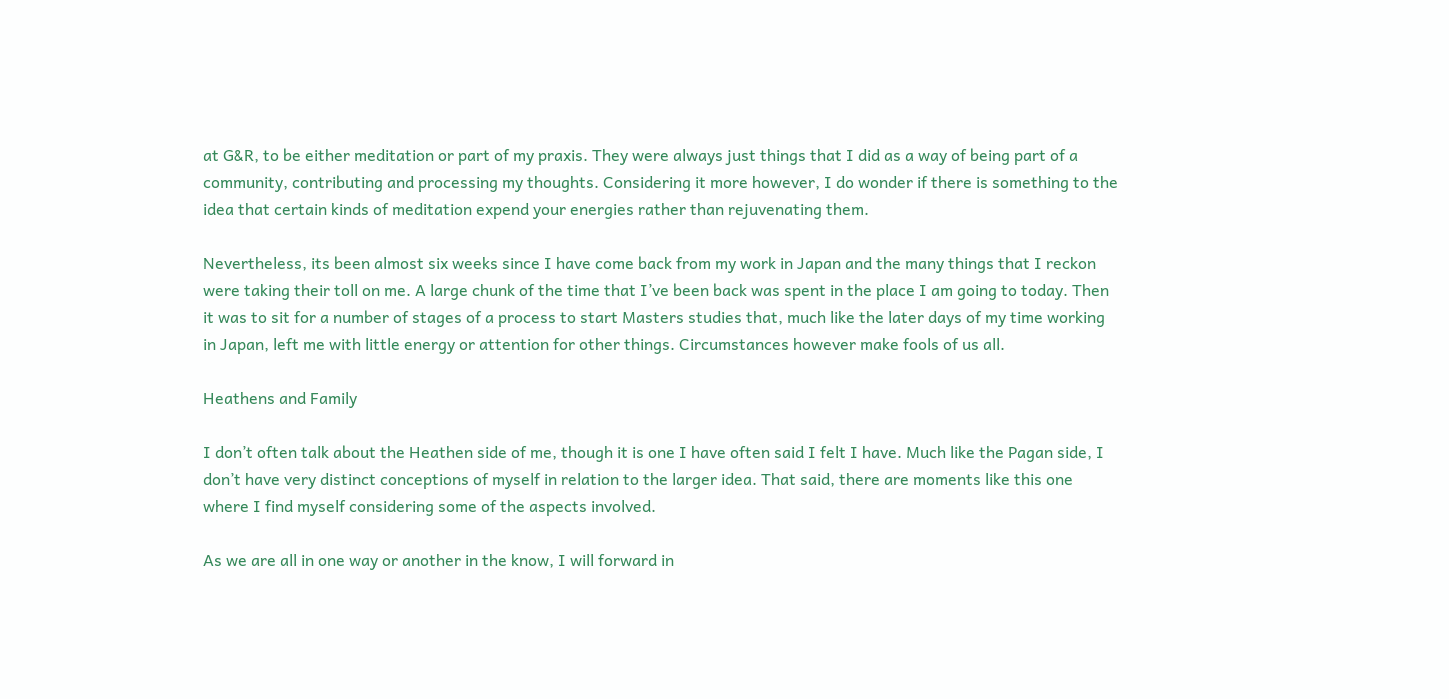at G&R, to be either meditation or part of my praxis. They were always just things that I did as a way of being part of a community, contributing and processing my thoughts. Considering it more however, I do wonder if there is something to the idea that certain kinds of meditation expend your energies rather than rejuvenating them.

Nevertheless, its been almost six weeks since I have come back from my work in Japan and the many things that I reckon were taking their toll on me. A large chunk of the time that I’ve been back was spent in the place I am going to today. Then it was to sit for a number of stages of a process to start Masters studies that, much like the later days of my time working in Japan, left me with little energy or attention for other things. Circumstances however make fools of us all.

Heathens and Family

I don’t often talk about the Heathen side of me, though it is one I have often said I felt I have. Much like the Pagan side, I don’t have very distinct conceptions of myself in relation to the larger idea. That said, there are moments like this one where I find myself considering some of the aspects involved.

As we are all in one way or another in the know, I will forward in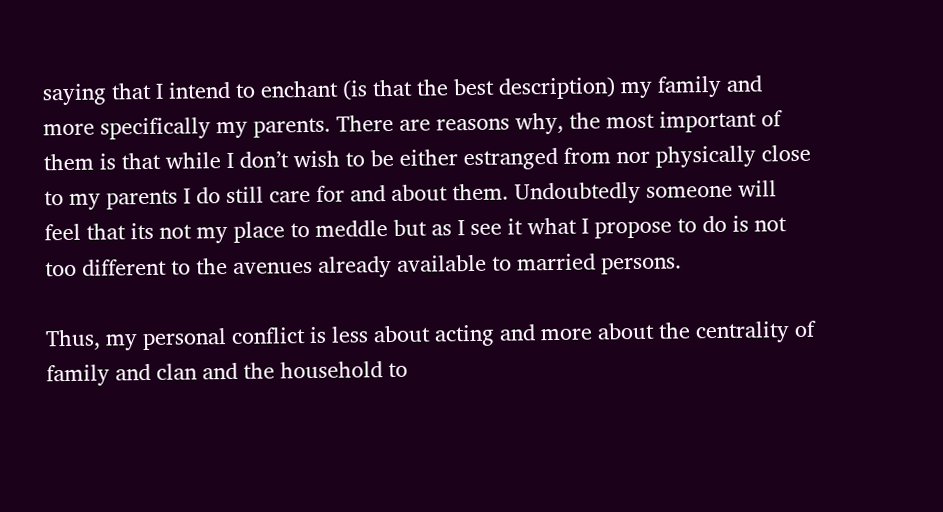saying that I intend to enchant (is that the best description) my family and more specifically my parents. There are reasons why, the most important of them is that while I don’t wish to be either estranged from nor physically close to my parents I do still care for and about them. Undoubtedly someone will feel that its not my place to meddle but as I see it what I propose to do is not too different to the avenues already available to married persons.

Thus, my personal conflict is less about acting and more about the centrality of family and clan and the household to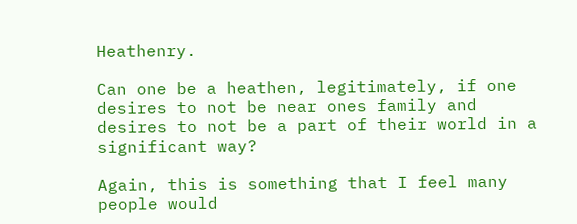Heathenry.

Can one be a heathen, legitimately, if one desires to not be near ones family and desires to not be a part of their world in a significant way?

Again, this is something that I feel many people would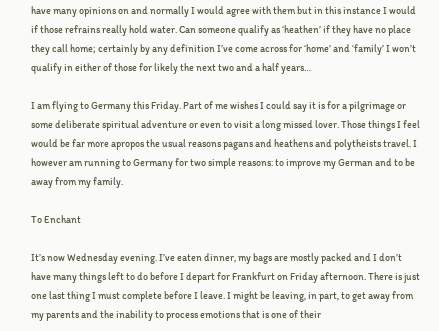have many opinions on and normally I would agree with them but in this instance I would if those refrains really hold water. Can someone qualify as ‘heathen’ if they have no place they call home; certainly by any definition I’ve come across for ‘home’ and ‘family’ I won’t qualify in either of those for likely the next two and a half years…

I am flying to Germany this Friday. Part of me wishes I could say it is for a pilgrimage or some deliberate spiritual adventure or even to visit a long missed lover. Those things I feel would be far more apropos the usual reasons pagans and heathens and polytheists travel. I however am running to Germany for two simple reasons: to improve my German and to be away from my family.

To Enchant

It’s now Wednesday evening. I’ve eaten dinner, my bags are mostly packed and I don’t have many things left to do before I depart for Frankfurt on Friday afternoon. There is just one last thing I must complete before I leave. I might be leaving, in part, to get away from my parents and the inability to process emotions that is one of their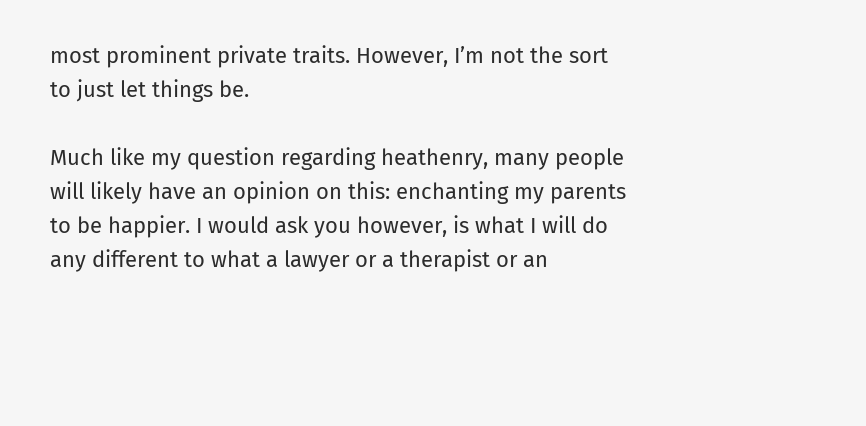most prominent private traits. However, I’m not the sort to just let things be.

Much like my question regarding heathenry, many people will likely have an opinion on this: enchanting my parents to be happier. I would ask you however, is what I will do any different to what a lawyer or a therapist or an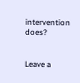intervention does?


Leave a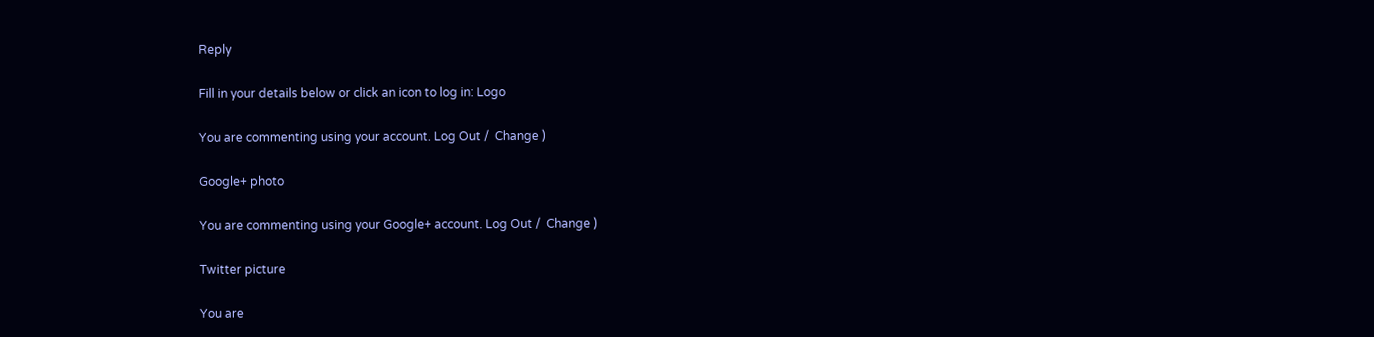Reply

Fill in your details below or click an icon to log in: Logo

You are commenting using your account. Log Out /  Change )

Google+ photo

You are commenting using your Google+ account. Log Out /  Change )

Twitter picture

You are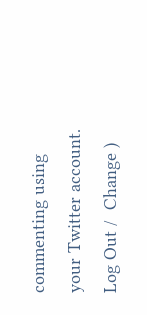commenting using your Twitter account. Log Out /  Change )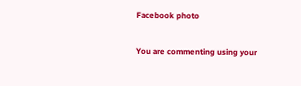Facebook photo

You are commenting using your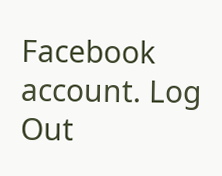Facebook account. Log Out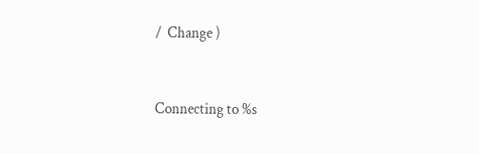/  Change )


Connecting to %s